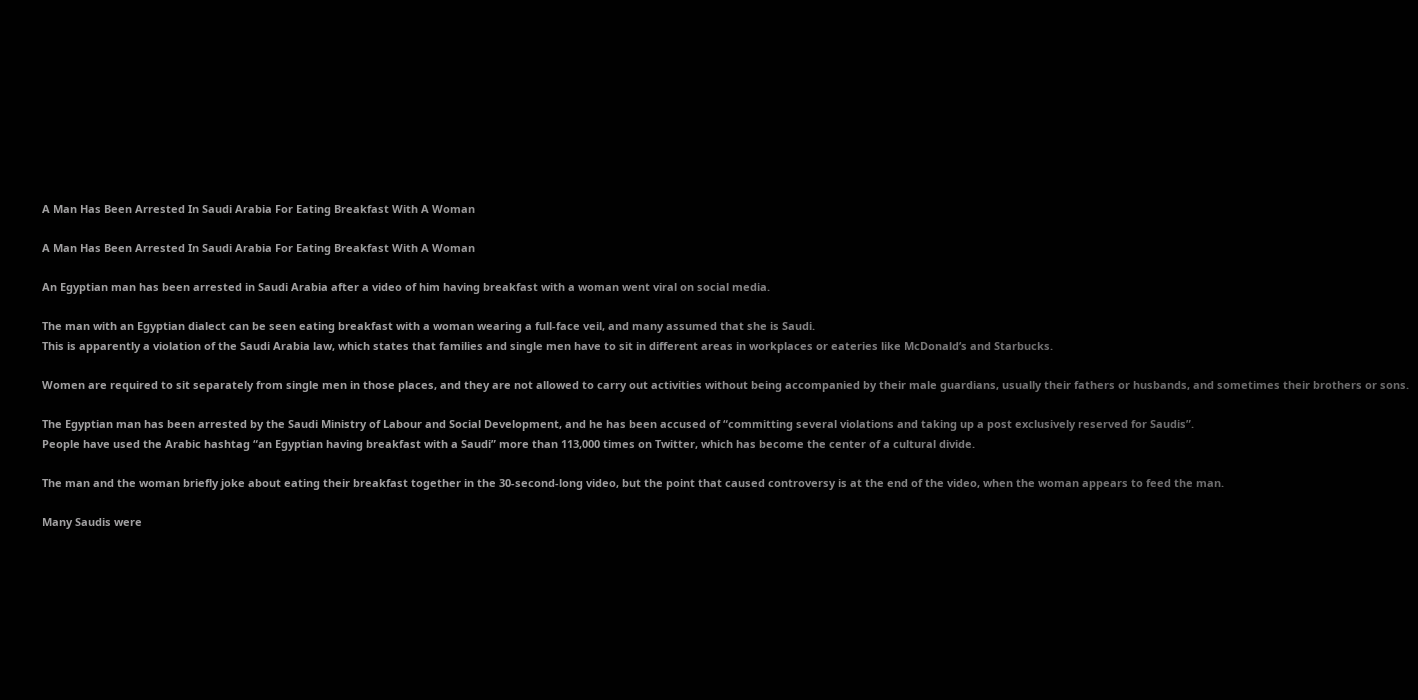A Man Has Been Arrested In Saudi Arabia For Eating Breakfast With A Woman

A Man Has Been Arrested In Saudi Arabia For Eating Breakfast With A Woman

An Egyptian man has been arrested in Saudi Arabia after a video of him having breakfast with a woman went viral on social media.

The man with an Egyptian dialect can be seen eating breakfast with a woman wearing a full-face veil, and many assumed that she is Saudi.
This is apparently a violation of the Saudi Arabia law, which states that families and single men have to sit in different areas in workplaces or eateries like McDonald’s and Starbucks.

Women are required to sit separately from single men in those places, and they are not allowed to carry out activities without being accompanied by their male guardians, usually their fathers or husbands, and sometimes their brothers or sons.

The Egyptian man has been arrested by the Saudi Ministry of Labour and Social Development, and he has been accused of “committing several violations and taking up a post exclusively reserved for Saudis”.
People have used the Arabic hashtag “an Egyptian having breakfast with a Saudi” more than 113,000 times on Twitter, which has become the center of a cultural divide.

The man and the woman briefly joke about eating their breakfast together in the 30-second-long video, but the point that caused controversy is at the end of the video, when the woman appears to feed the man.

Many Saudis were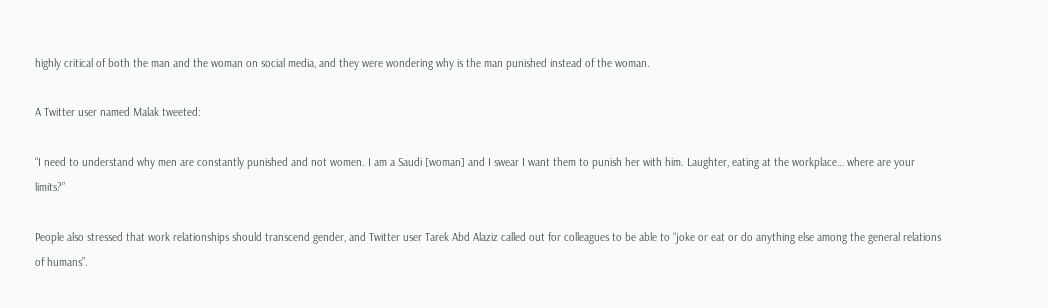highly critical of both the man and the woman on social media, and they were wondering why is the man punished instead of the woman.

A Twitter user named Malak tweeted:

“I need to understand why men are constantly punished and not women. I am a Saudi [woman] and I swear I want them to punish her with him. Laughter, eating at the workplace… where are your limits?”

People also stressed that work relationships should transcend gender, and Twitter user Tarek Abd Alaziz called out for colleagues to be able to “joke or eat or do anything else among the general relations of humans”.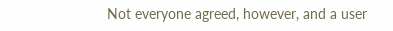Not everyone agreed, however, and a user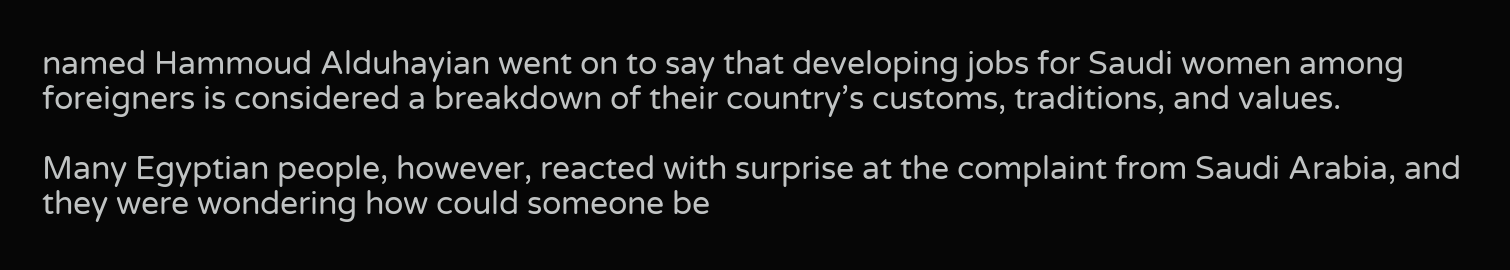named Hammoud Alduhayian went on to say that developing jobs for Saudi women among foreigners is considered a breakdown of their country’s customs, traditions, and values.

Many Egyptian people, however, reacted with surprise at the complaint from Saudi Arabia, and they were wondering how could someone be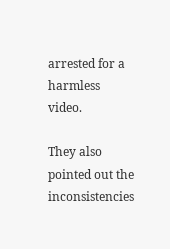arrested for a harmless video.

They also pointed out the inconsistencies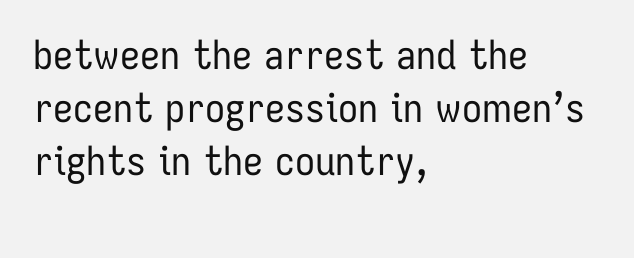between the arrest and the recent progression in women’s rights in the country,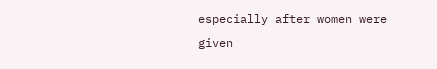especially after women were given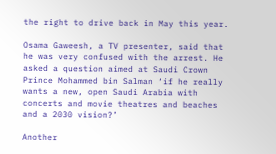the right to drive back in May this year.

Osama Gaweesh, a TV presenter, said that he was very confused with the arrest. He asked a question aimed at Saudi Crown Prince Mohammed bin Salman ‘if he really wants a new, open Saudi Arabia with concerts and movie theatres and beaches and a 2030 vision?’

Another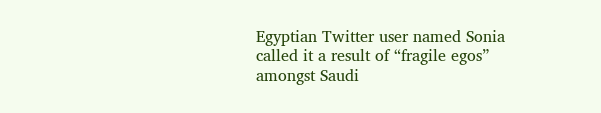Egyptian Twitter user named Sonia called it a result of “fragile egos” amongst Saudi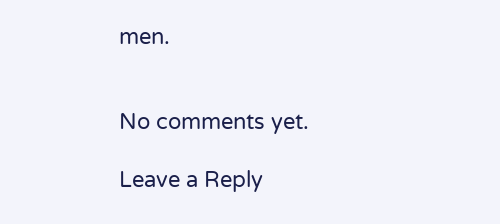men.


No comments yet.

Leave a Reply